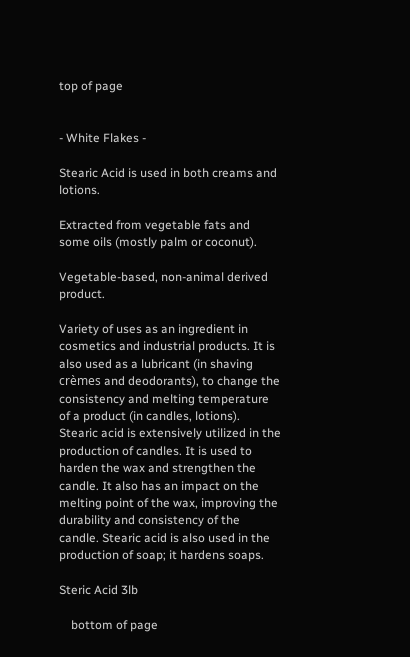top of page


- White Flakes -

Stearic Acid is used in both creams and lotions.

Extracted from vegetable fats and some oils (mostly palm or coconut).

Vegetable-based, non-animal derived product.

Variety of uses as an ingredient in cosmetics and industrial products. It is also used as a lubricant (in shaving crèmes and deodorants), to change the consistency and melting temperature of a product (in candles, lotions). Stearic acid is extensively utilized in the production of candles. It is used to harden the wax and strengthen the candle. It also has an impact on the melting point of the wax, improving the durability and consistency of the candle. Stearic acid is also used in the production of soap; it hardens soaps.

Steric Acid 3lb

    bottom of page